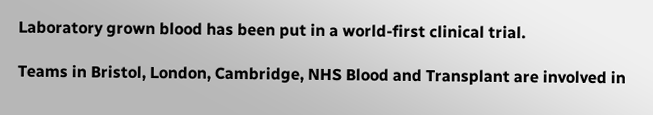Laboratory grown blood has been put in a world-first clinical trial.

Teams in Bristol, London, Cambridge, NHS Blood and Transplant are involved in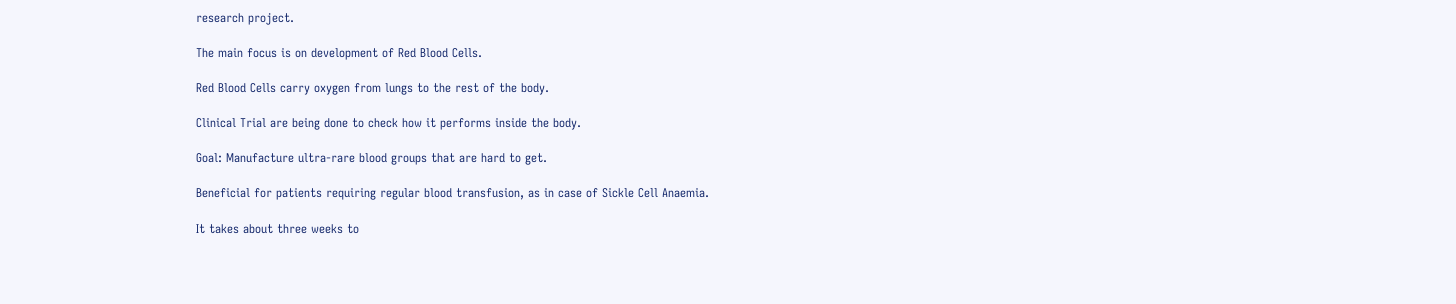research project.

The main focus is on development of Red Blood Cells.

Red Blood Cells carry oxygen from lungs to the rest of the body.

Clinical Trial are being done to check how it performs inside the body.

Goal: Manufacture ultra-rare blood groups that are hard to get.

Beneficial for patients requiring regular blood transfusion, as in case of Sickle Cell Anaemia.

It takes about three weeks to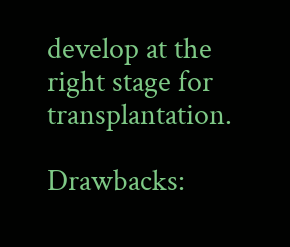develop at the right stage for transplantation.

Drawbacks: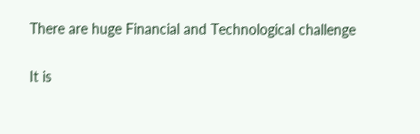There are huge Financial and Technological challenge

It is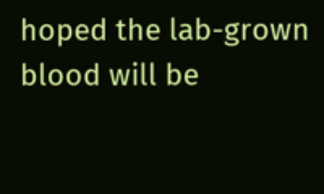hoped the lab-grown blood will be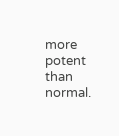more potent than normal.